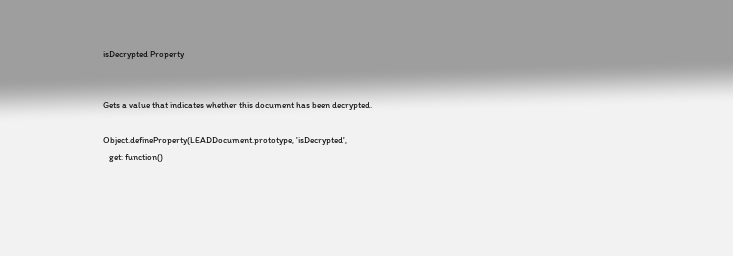isDecrypted Property


Gets a value that indicates whether this document has been decrypted.

Object.defineProperty(LEADDocument.prototype, 'isDecrypted',
   get: function()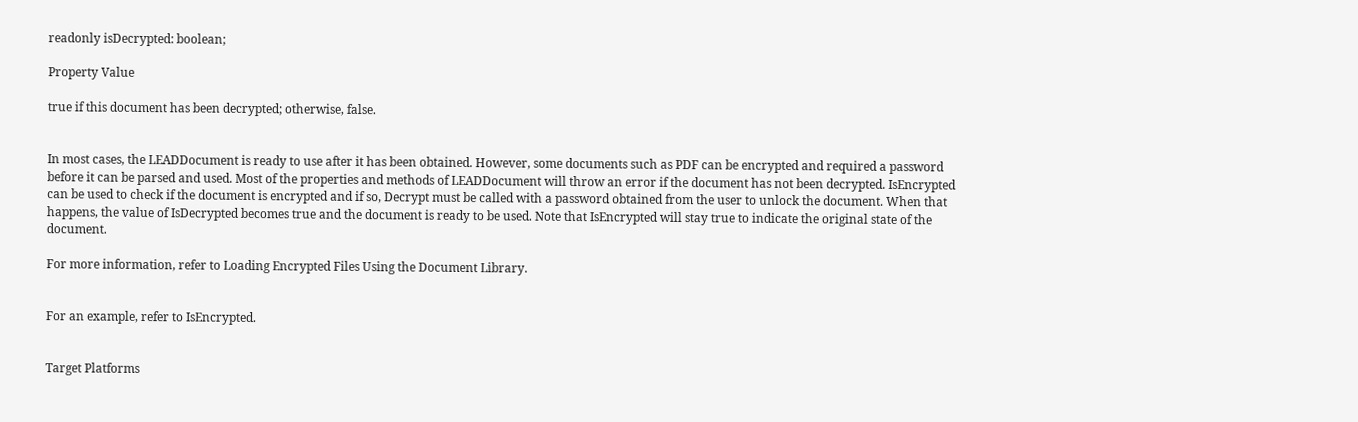readonly isDecrypted: boolean;

Property Value

true if this document has been decrypted; otherwise, false.


In most cases, the LEADDocument is ready to use after it has been obtained. However, some documents such as PDF can be encrypted and required a password before it can be parsed and used. Most of the properties and methods of LEADDocument will throw an error if the document has not been decrypted. IsEncrypted can be used to check if the document is encrypted and if so, Decrypt must be called with a password obtained from the user to unlock the document. When that happens, the value of IsDecrypted becomes true and the document is ready to be used. Note that IsEncrypted will stay true to indicate the original state of the document.

For more information, refer to Loading Encrypted Files Using the Document Library.


For an example, refer to IsEncrypted.


Target Platforms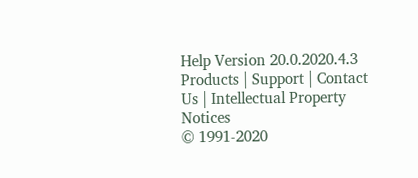Help Version 20.0.2020.4.3
Products | Support | Contact Us | Intellectual Property Notices
© 1991-2020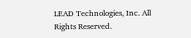LEAD Technologies, Inc. All Rights Reserved.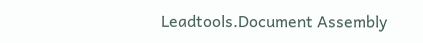Leadtools.Document Assembly